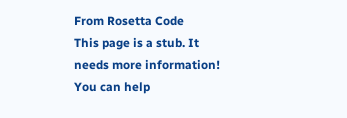From Rosetta Code
This page is a stub. It needs more information! You can help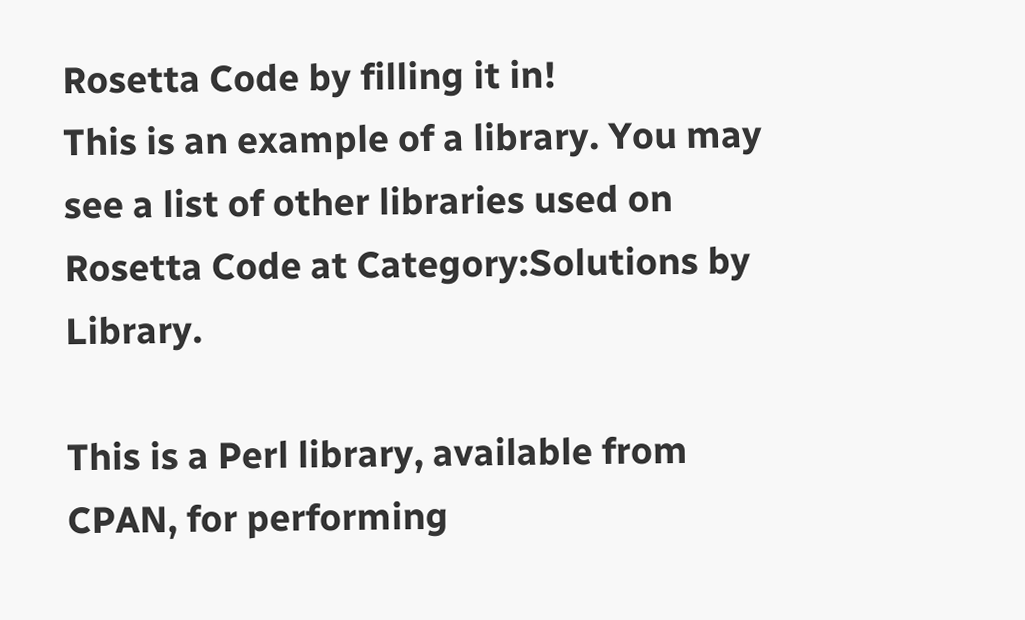Rosetta Code by filling it in!
This is an example of a library. You may see a list of other libraries used on Rosetta Code at Category:Solutions by Library.

This is a Perl library, available from CPAN, for performing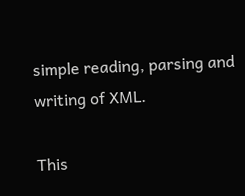simple reading, parsing and writing of XML.

This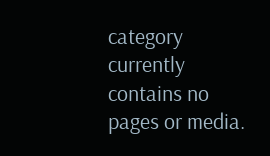category currently contains no pages or media.